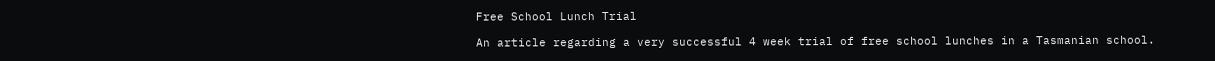Free School Lunch Trial

An article regarding a very successful 4 week trial of free school lunches in a Tasmanian school.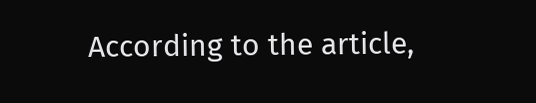According to the article,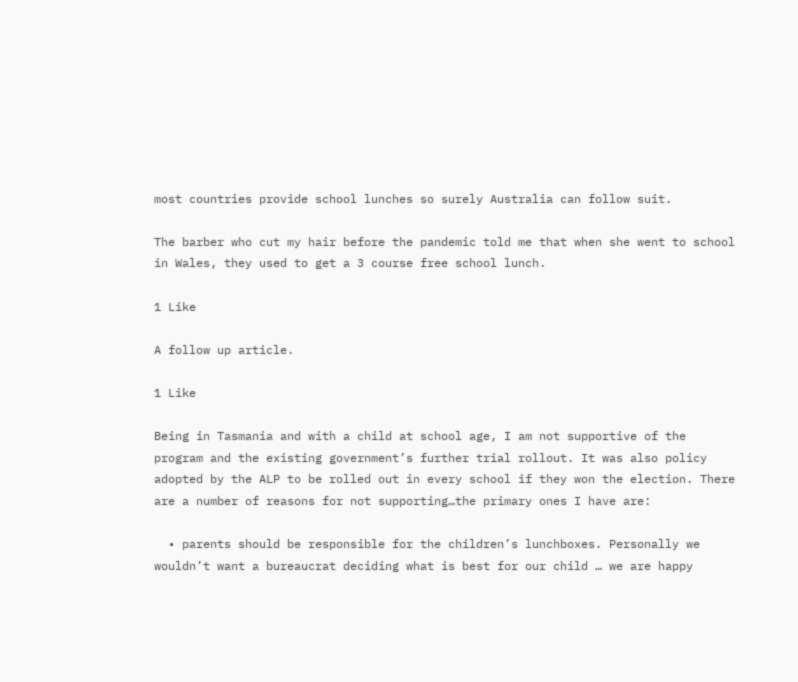most countries provide school lunches so surely Australia can follow suit.

The barber who cut my hair before the pandemic told me that when she went to school in Wales, they used to get a 3 course free school lunch.

1 Like

A follow up article.

1 Like

Being in Tasmania and with a child at school age, I am not supportive of the program and the existing government’s further trial rollout. It was also policy adopted by the ALP to be rolled out in every school if they won the election. There are a number of reasons for not supporting…the primary ones I have are:

  • parents should be responsible for the children’s lunchboxes. Personally we wouldn’t want a bureaucrat deciding what is best for our child … we are happy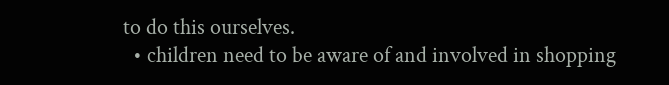to do this ourselves.
  • children need to be aware of and involved in shopping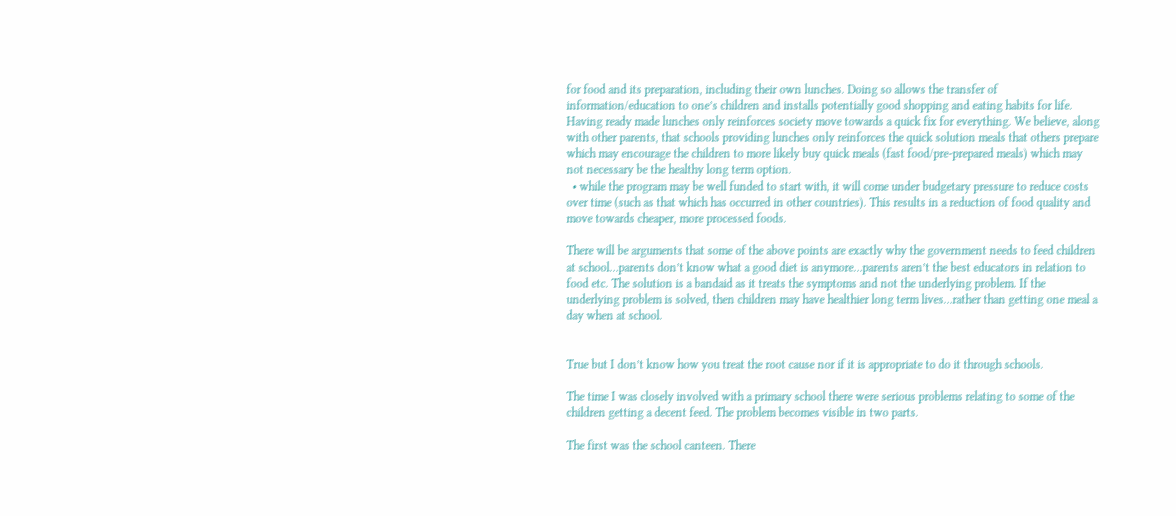for food and its preparation, including their own lunches. Doing so allows the transfer of information/education to one’s children and installs potentially good shopping and eating habits for life. Having ready made lunches only reinforces society move towards a quick fix for everything. We believe, along with other parents, that schools providing lunches only reinforces the quick solution meals that others prepare which may encourage the children to more likely buy quick meals (fast food/pre-prepared meals) which may not necessary be the healthy long term option.
  • while the program may be well funded to start with, it will come under budgetary pressure to reduce costs over time (such as that which has occurred in other countries). This results in a reduction of food quality and move towards cheaper, more processed foods.

There will be arguments that some of the above points are exactly why the government needs to feed children at school…parents don’t know what a good diet is anymore…parents aren’t the best educators in relation to food etc. The solution is a bandaid as it treats the symptoms and not the underlying problem. If the underlying problem is solved, then children may have healthier long term lives…rather than getting one meal a day when at school.


True but I don’t know how you treat the root cause nor if it is appropriate to do it through schools.

The time I was closely involved with a primary school there were serious problems relating to some of the children getting a decent feed. The problem becomes visible in two parts.

The first was the school canteen. There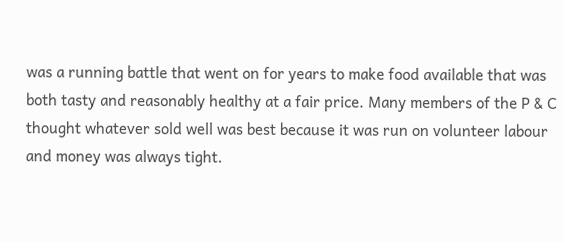was a running battle that went on for years to make food available that was both tasty and reasonably healthy at a fair price. Many members of the P & C thought whatever sold well was best because it was run on volunteer labour and money was always tight.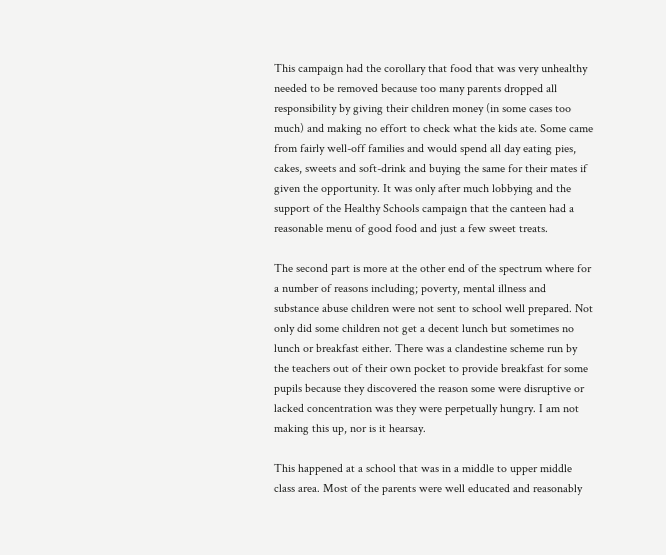This campaign had the corollary that food that was very unhealthy needed to be removed because too many parents dropped all responsibility by giving their children money (in some cases too much) and making no effort to check what the kids ate. Some came from fairly well-off families and would spend all day eating pies, cakes, sweets and soft-drink and buying the same for their mates if given the opportunity. It was only after much lobbying and the support of the Healthy Schools campaign that the canteen had a reasonable menu of good food and just a few sweet treats.

The second part is more at the other end of the spectrum where for a number of reasons including; poverty, mental illness and substance abuse children were not sent to school well prepared. Not only did some children not get a decent lunch but sometimes no lunch or breakfast either. There was a clandestine scheme run by the teachers out of their own pocket to provide breakfast for some pupils because they discovered the reason some were disruptive or lacked concentration was they were perpetually hungry. I am not making this up, nor is it hearsay.

This happened at a school that was in a middle to upper middle class area. Most of the parents were well educated and reasonably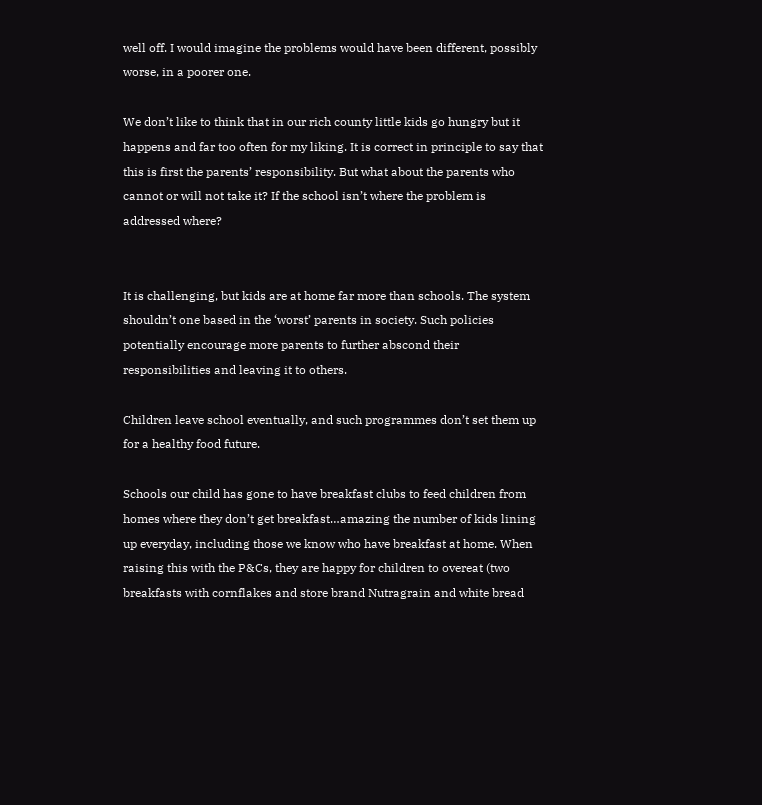well off. I would imagine the problems would have been different, possibly worse, in a poorer one.

We don’t like to think that in our rich county little kids go hungry but it happens and far too often for my liking. It is correct in principle to say that this is first the parents’ responsibility. But what about the parents who cannot or will not take it? If the school isn’t where the problem is addressed where?


It is challenging, but kids are at home far more than schools. The system shouldn’t one based in the ‘worst’ parents in society. Such policies potentially encourage more parents to further abscond their responsibilities and leaving it to others.

Children leave school eventually, and such programmes don’t set them up for a healthy food future.

Schools our child has gone to have breakfast clubs to feed children from homes where they don’t get breakfast…amazing the number of kids lining up everyday, including those we know who have breakfast at home. When raising this with the P&Cs, they are happy for children to overeat (two breakfasts with cornflakes and store brand Nutragrain and white bread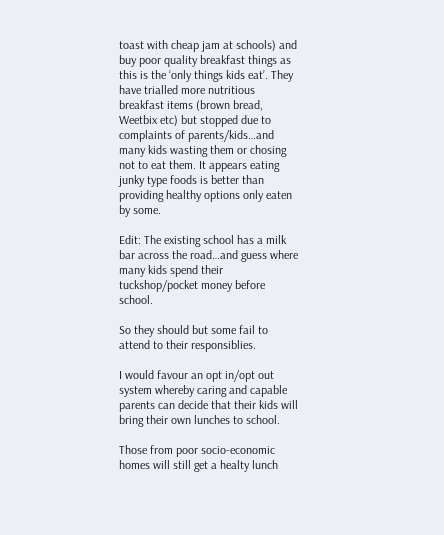toast with cheap jam at schools) and buy poor quality breakfast things as this is the ‘only things kids eat’. They have trialled more nutritious breakfast items (brown bread, Weetbix etc) but stopped due to complaints of parents/kids…and many kids wasting them or chosing not to eat them. It appears eating junky type foods is better than providing healthy options only eaten by some.

Edit: The existing school has a milk bar across the road…and guess where many kids spend their tuckshop/pocket money before school.

So they should but some fail to attend to their responsiblies.

I would favour an opt in/opt out system whereby caring and capable parents can decide that their kids will bring their own lunches to school.

Those from poor socio-economic homes will still get a healty lunch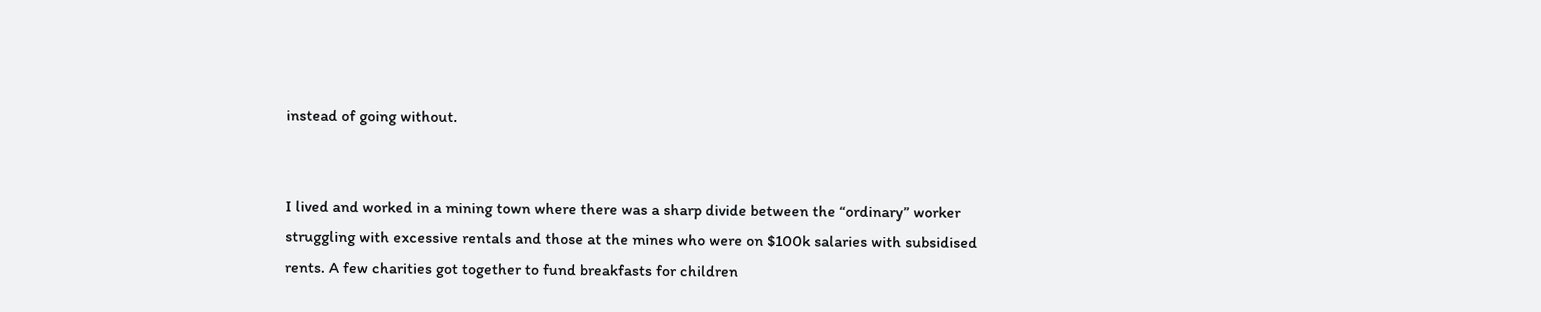instead of going without.


I lived and worked in a mining town where there was a sharp divide between the “ordinary” worker struggling with excessive rentals and those at the mines who were on $100k salaries with subsidised rents. A few charities got together to fund breakfasts for children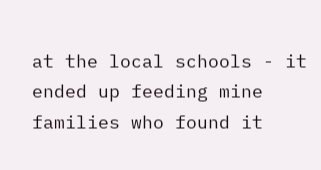at the local schools - it ended up feeding mine families who found it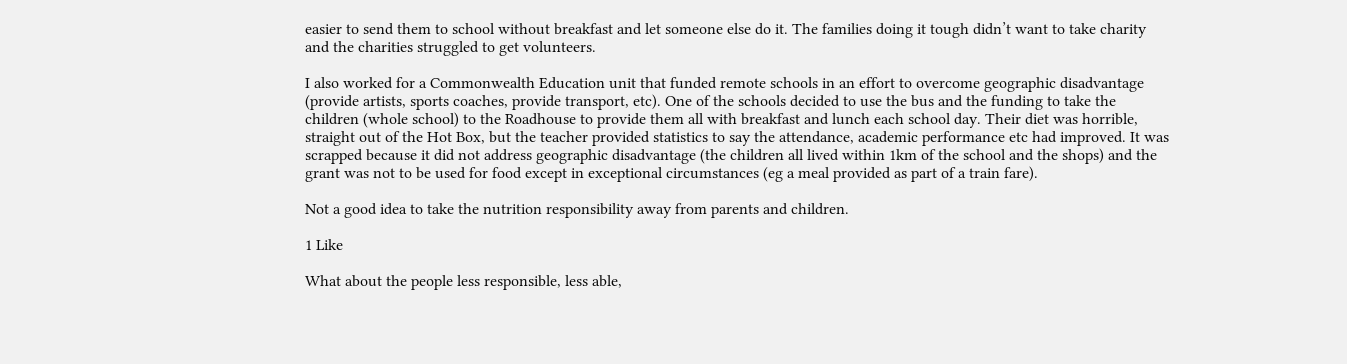easier to send them to school without breakfast and let someone else do it. The families doing it tough didn’t want to take charity and the charities struggled to get volunteers.

I also worked for a Commonwealth Education unit that funded remote schools in an effort to overcome geographic disadvantage (provide artists, sports coaches, provide transport, etc). One of the schools decided to use the bus and the funding to take the children (whole school) to the Roadhouse to provide them all with breakfast and lunch each school day. Their diet was horrible, straight out of the Hot Box, but the teacher provided statistics to say the attendance, academic performance etc had improved. It was scrapped because it did not address geographic disadvantage (the children all lived within 1km of the school and the shops) and the grant was not to be used for food except in exceptional circumstances (eg a meal provided as part of a train fare).

Not a good idea to take the nutrition responsibility away from parents and children.

1 Like

What about the people less responsible, less able,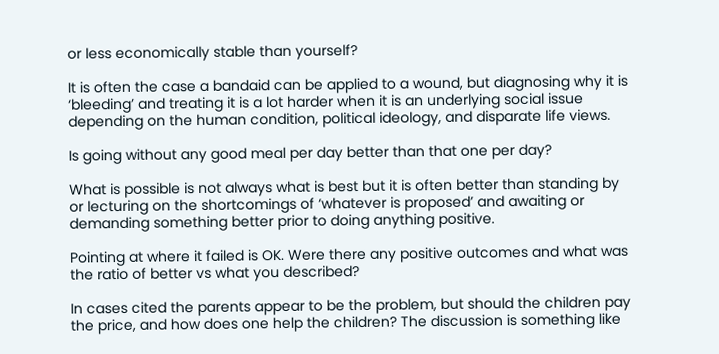or less economically stable than yourself?

It is often the case a bandaid can be applied to a wound, but diagnosing why it is ‘bleeding’ and treating it is a lot harder when it is an underlying social issue depending on the human condition, political ideology, and disparate life views.

Is going without any good meal per day better than that one per day?

What is possible is not always what is best but it is often better than standing by or lecturing on the shortcomings of ‘whatever is proposed’ and awaiting or demanding something better prior to doing anything positive.

Pointing at where it failed is OK. Were there any positive outcomes and what was the ratio of better vs what you described?

In cases cited the parents appear to be the problem, but should the children pay the price, and how does one help the children? The discussion is something like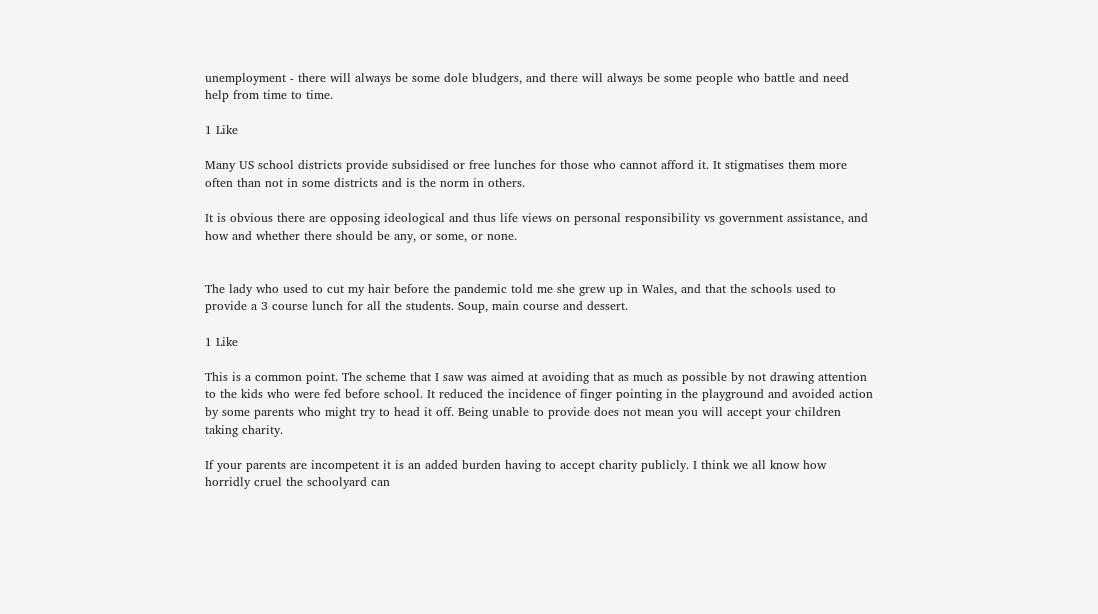unemployment - there will always be some dole bludgers, and there will always be some people who battle and need help from time to time.

1 Like

Many US school districts provide subsidised or free lunches for those who cannot afford it. It stigmatises them more often than not in some districts and is the norm in others.

It is obvious there are opposing ideological and thus life views on personal responsibility vs government assistance, and how and whether there should be any, or some, or none.


The lady who used to cut my hair before the pandemic told me she grew up in Wales, and that the schools used to provide a 3 course lunch for all the students. Soup, main course and dessert.

1 Like

This is a common point. The scheme that I saw was aimed at avoiding that as much as possible by not drawing attention to the kids who were fed before school. It reduced the incidence of finger pointing in the playground and avoided action by some parents who might try to head it off. Being unable to provide does not mean you will accept your children taking charity.

If your parents are incompetent it is an added burden having to accept charity publicly. I think we all know how horridly cruel the schoolyard can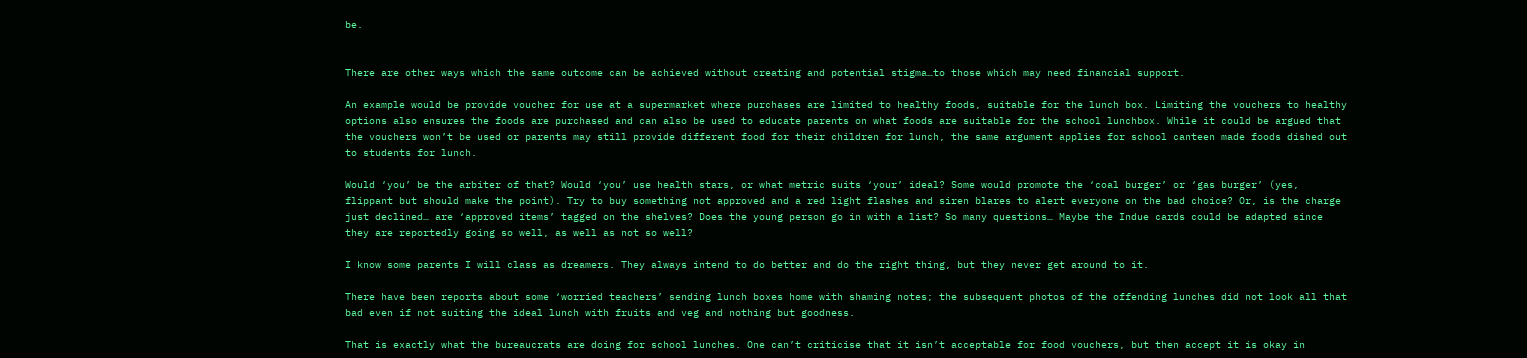be.


There are other ways which the same outcome can be achieved without creating and potential stigma…to those which may need financial support.

An example would be provide voucher for use at a supermarket where purchases are limited to healthy foods, suitable for the lunch box. Limiting the vouchers to healthy options also ensures the foods are purchased and can also be used to educate parents on what foods are suitable for the school lunchbox. While it could be argued that the vouchers won’t be used or parents may still provide different food for their children for lunch, the same argument applies for school canteen made foods dished out to students for lunch.

Would ‘you’ be the arbiter of that? Would ‘you’ use health stars, or what metric suits ‘your’ ideal? Some would promote the ‘coal burger’ or ‘gas burger’ (yes, flippant but should make the point). Try to buy something not approved and a red light flashes and siren blares to alert everyone on the bad choice? Or, is the charge just declined… are ‘approved items’ tagged on the shelves? Does the young person go in with a list? So many questions… Maybe the Indue cards could be adapted since they are reportedly going so well, as well as not so well?

I know some parents I will class as dreamers. They always intend to do better and do the right thing, but they never get around to it.

There have been reports about some ‘worried teachers’ sending lunch boxes home with shaming notes; the subsequent photos of the offending lunches did not look all that bad even if not suiting the ideal lunch with fruits and veg and nothing but goodness.

That is exactly what the bureaucrats are doing for school lunches. One can’t criticise that it isn’t acceptable for food vouchers, but then accept it is okay in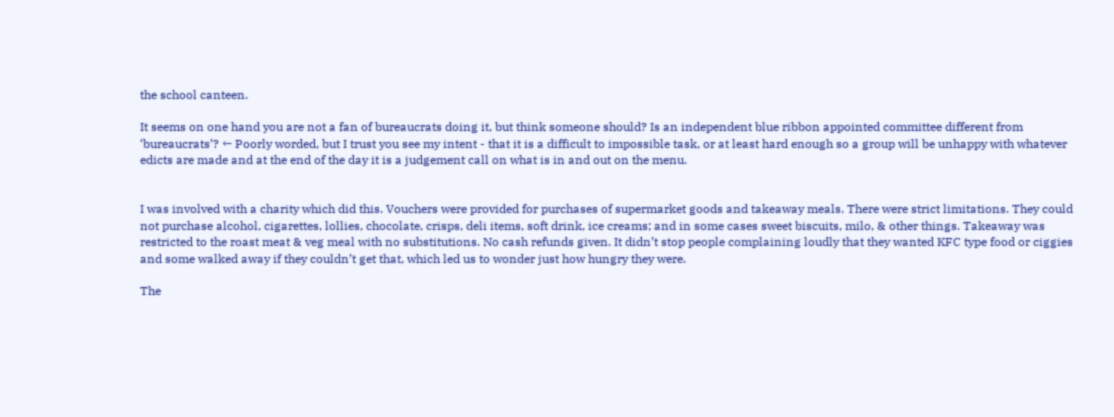the school canteen.

It seems on one hand you are not a fan of bureaucrats doing it, but think someone should? Is an independent blue ribbon appointed committee different from ‘bureaucrats’? ← Poorly worded, but I trust you see my intent - that it is a difficult to impossible task, or at least hard enough so a group will be unhappy with whatever edicts are made and at the end of the day it is a judgement call on what is in and out on the menu.


I was involved with a charity which did this. Vouchers were provided for purchases of supermarket goods and takeaway meals. There were strict limitations. They could not purchase alcohol, cigarettes, lollies, chocolate, crisps, deli items, soft drink, ice creams; and in some cases sweet biscuits, milo, & other things. Takeaway was restricted to the roast meat & veg meal with no substitutions. No cash refunds given. It didn’t stop people complaining loudly that they wanted KFC type food or ciggies and some walked away if they couldn’t get that, which led us to wonder just how hungry they were.

The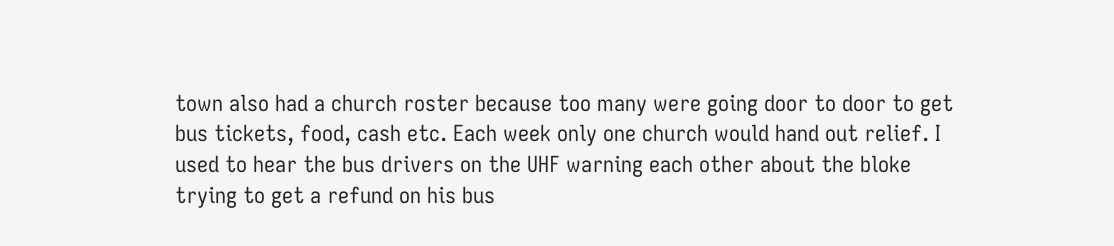town also had a church roster because too many were going door to door to get bus tickets, food, cash etc. Each week only one church would hand out relief. I used to hear the bus drivers on the UHF warning each other about the bloke trying to get a refund on his bus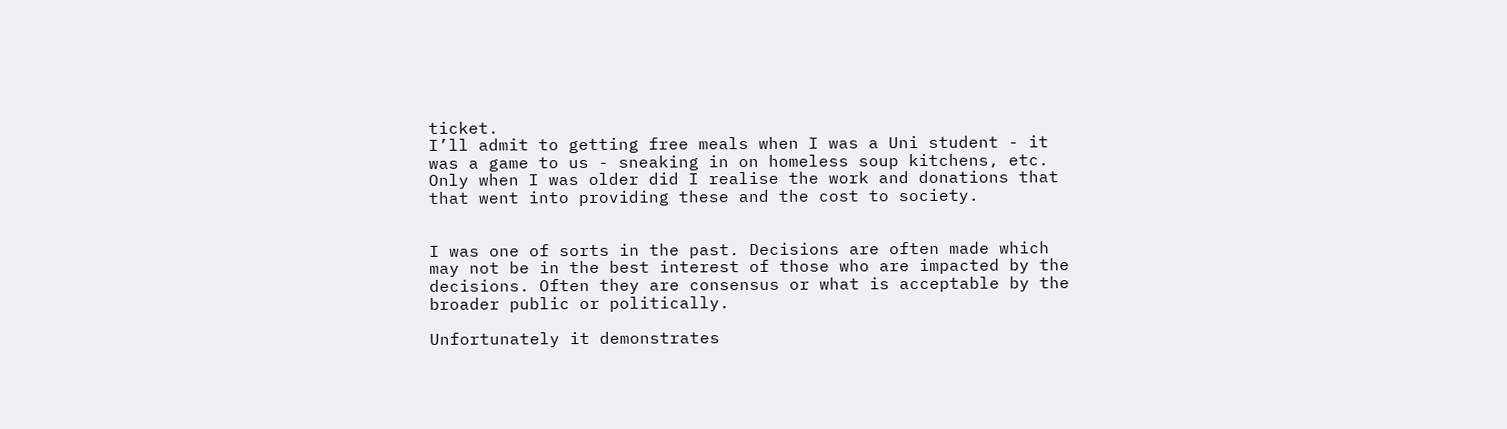ticket.
I’ll admit to getting free meals when I was a Uni student - it was a game to us - sneaking in on homeless soup kitchens, etc. Only when I was older did I realise the work and donations that that went into providing these and the cost to society.


I was one of sorts in the past. Decisions are often made which may not be in the best interest of those who are impacted by the decisions. Often they are consensus or what is acceptable by the broader public or politically.

Unfortunately it demonstrates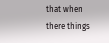that when there things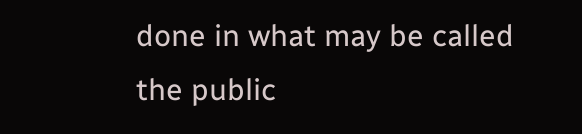done in what may be called the public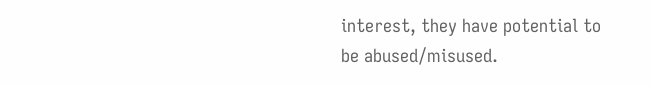interest, they have potential to be abused/misused.